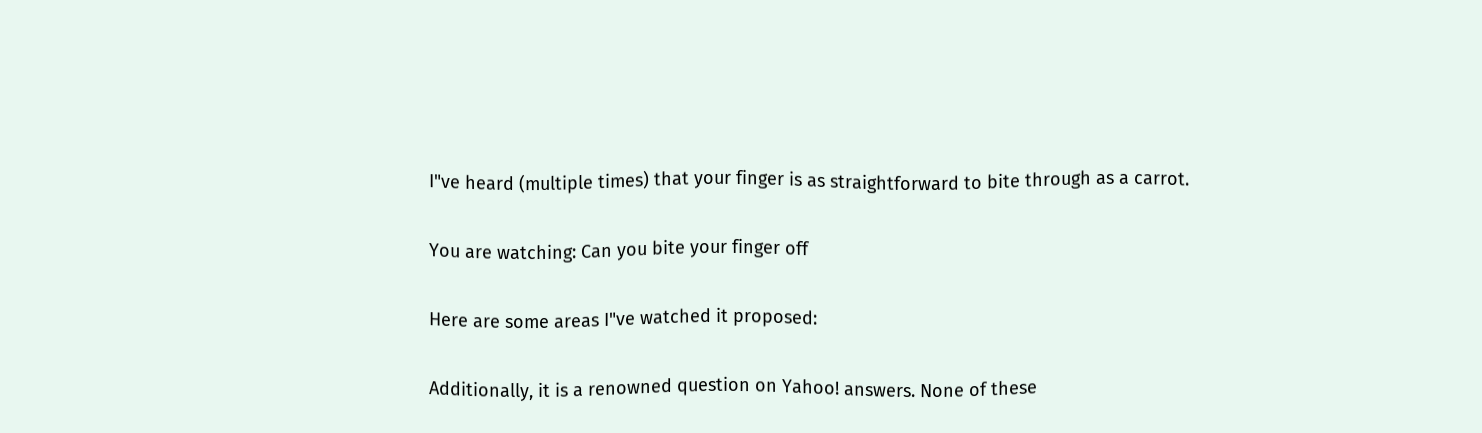I"ve heard (multiple times) that your finger is as straightforward to bite through as a carrot.

You are watching: Can you bite your finger off

Here are some areas I"ve watched it proposed:

Additionally, it is a renowned question on Yahoo! answers. None of these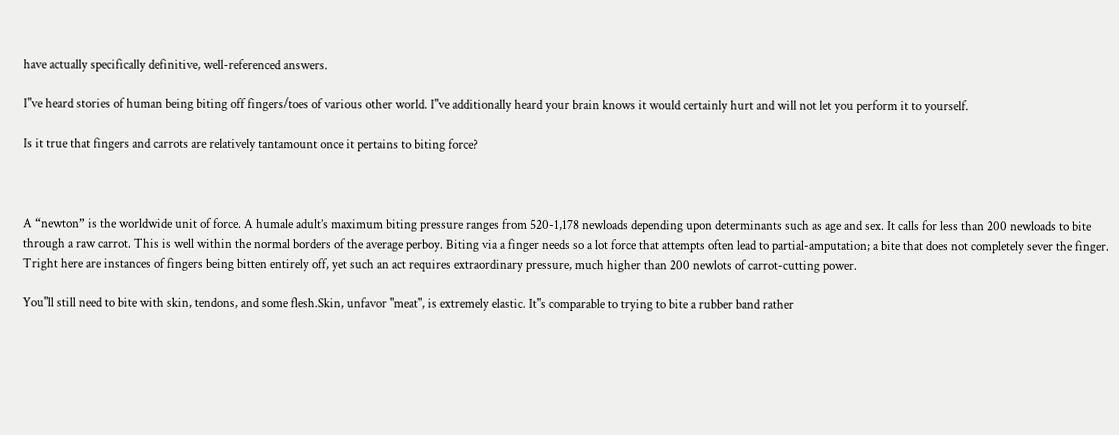have actually specifically definitive, well-referenced answers.

I"ve heard stories of human being biting off fingers/toes of various other world. I"ve additionally heard your brain knows it would certainly hurt and will not let you perform it to yourself.

Is it true that fingers and carrots are relatively tantamount once it pertains to biting force?



A “newton” is the worldwide unit of force. A humale adult’s maximum biting pressure ranges from 520-1,178 newloads depending upon determinants such as age and sex. It calls for less than 200 newloads to bite through a raw carrot. This is well within the normal borders of the average perboy. Biting via a finger needs so a lot force that attempts often lead to partial-amputation; a bite that does not completely sever the finger. Tright here are instances of fingers being bitten entirely off, yet such an act requires extraordinary pressure, much higher than 200 newlots of carrot-cutting power.

You"ll still need to bite with skin, tendons, and some flesh.Skin, unfavor "meat", is extremely elastic. It"s comparable to trying to bite a rubber band rather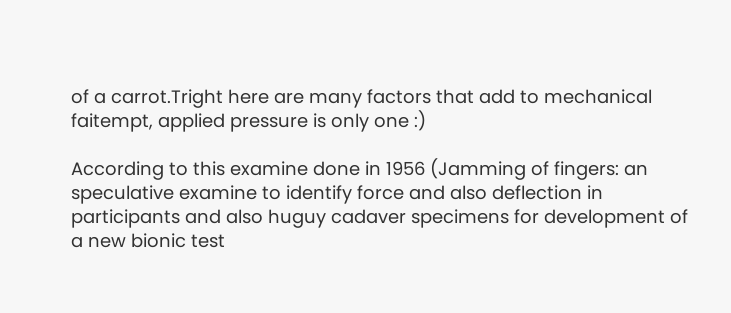of a carrot.Tright here are many factors that add to mechanical faitempt, applied pressure is only one :)

According to this examine done in 1956 (Jamming of fingers: an speculative examine to identify force and also deflection in participants and also huguy cadaver specimens for development of a new bionic test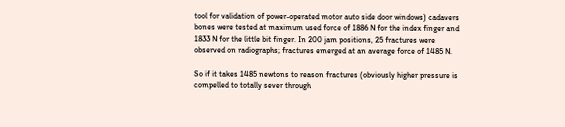tool for validation of power-operated motor auto side door windows) cadavers bones were tested at maximum used force of 1886 N for the index finger and 1833 N for the little bit finger. In 200 jam positions, 25 fractures were observed on radiographs; fractures emerged at an average force of 1485 N.

So if it takes 1485 newtons to reason fractures (obviously higher pressure is compelled to totally sever through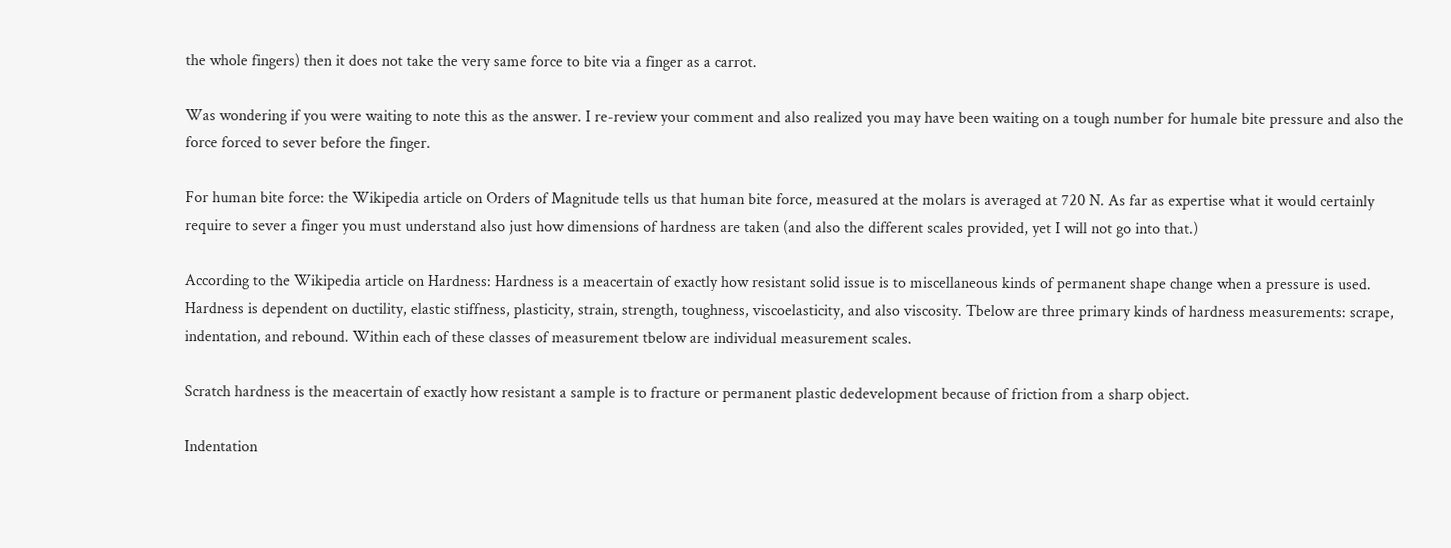the whole fingers) then it does not take the very same force to bite via a finger as a carrot.

Was wondering if you were waiting to note this as the answer. I re-review your comment and also realized you may have been waiting on a tough number for humale bite pressure and also the force forced to sever before the finger.

For human bite force: the Wikipedia article on Orders of Magnitude tells us that human bite force, measured at the molars is averaged at 720 N. As far as expertise what it would certainly require to sever a finger you must understand also just how dimensions of hardness are taken (and also the different scales provided, yet I will not go into that.)

According to the Wikipedia article on Hardness: Hardness is a meacertain of exactly how resistant solid issue is to miscellaneous kinds of permanent shape change when a pressure is used. Hardness is dependent on ductility, elastic stiffness, plasticity, strain, strength, toughness, viscoelasticity, and also viscosity. Tbelow are three primary kinds of hardness measurements: scrape, indentation, and rebound. Within each of these classes of measurement tbelow are individual measurement scales.

Scratch hardness is the meacertain of exactly how resistant a sample is to fracture or permanent plastic dedevelopment because of friction from a sharp object.

Indentation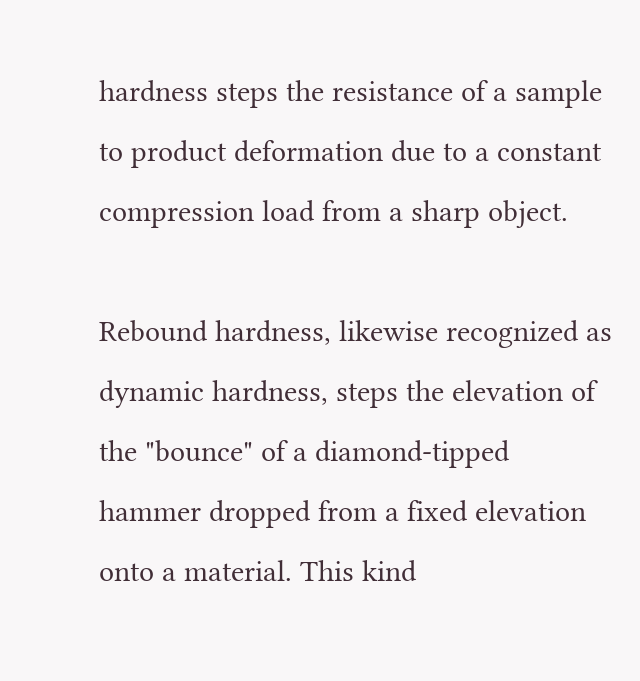hardness steps the resistance of a sample to product deformation due to a constant compression load from a sharp object.

Rebound hardness, likewise recognized as dynamic hardness, steps the elevation of the "bounce" of a diamond-tipped hammer dropped from a fixed elevation onto a material. This kind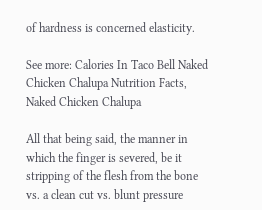of hardness is concerned elasticity.

See more: Calories In Taco Bell Naked Chicken Chalupa Nutrition Facts, Naked Chicken Chalupa

All that being said, the manner in which the finger is severed, be it stripping of the flesh from the bone vs. a clean cut vs. blunt pressure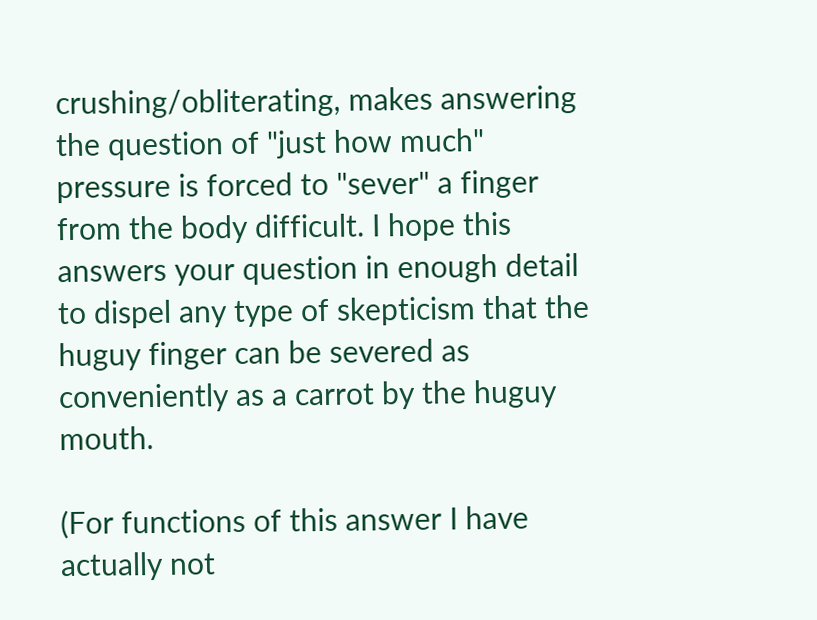crushing/obliterating, makes answering the question of "just how much" pressure is forced to "sever" a finger from the body difficult. I hope this answers your question in enough detail to dispel any type of skepticism that the huguy finger can be severed as conveniently as a carrot by the huguy mouth.

(For functions of this answer I have actually not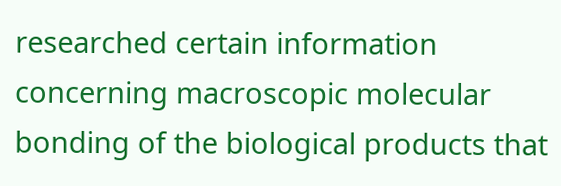researched certain information concerning macroscopic molecular bonding of the biological products that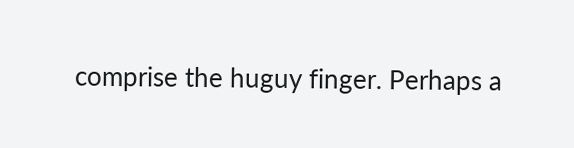comprise the huguy finger. Perhaps a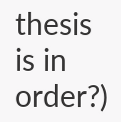thesis is in order?)